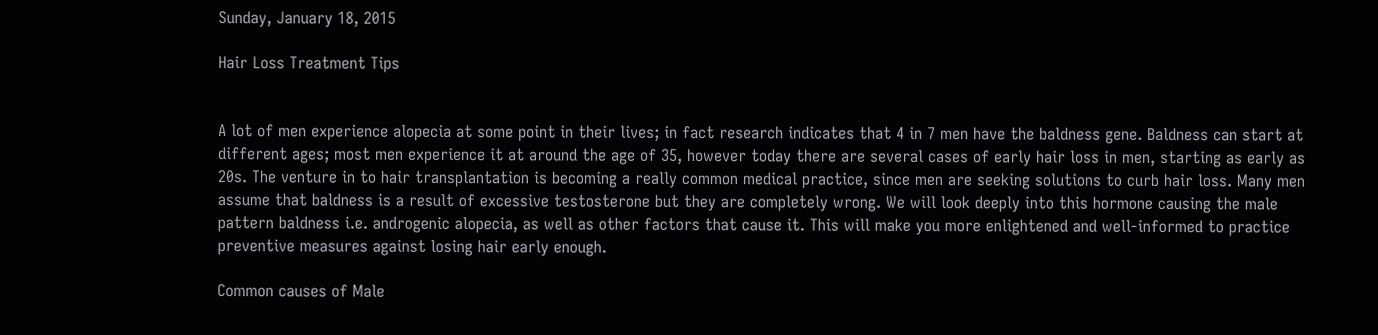Sunday, January 18, 2015

Hair Loss Treatment Tips


A lot of men experience alopecia at some point in their lives; in fact research indicates that 4 in 7 men have the baldness gene. Baldness can start at different ages; most men experience it at around the age of 35, however today there are several cases of early hair loss in men, starting as early as 20s. The venture in to hair transplantation is becoming a really common medical practice, since men are seeking solutions to curb hair loss. Many men assume that baldness is a result of excessive testosterone but they are completely wrong. We will look deeply into this hormone causing the male pattern baldness i.e. androgenic alopecia, as well as other factors that cause it. This will make you more enlightened and well-informed to practice preventive measures against losing hair early enough.

Common causes of Male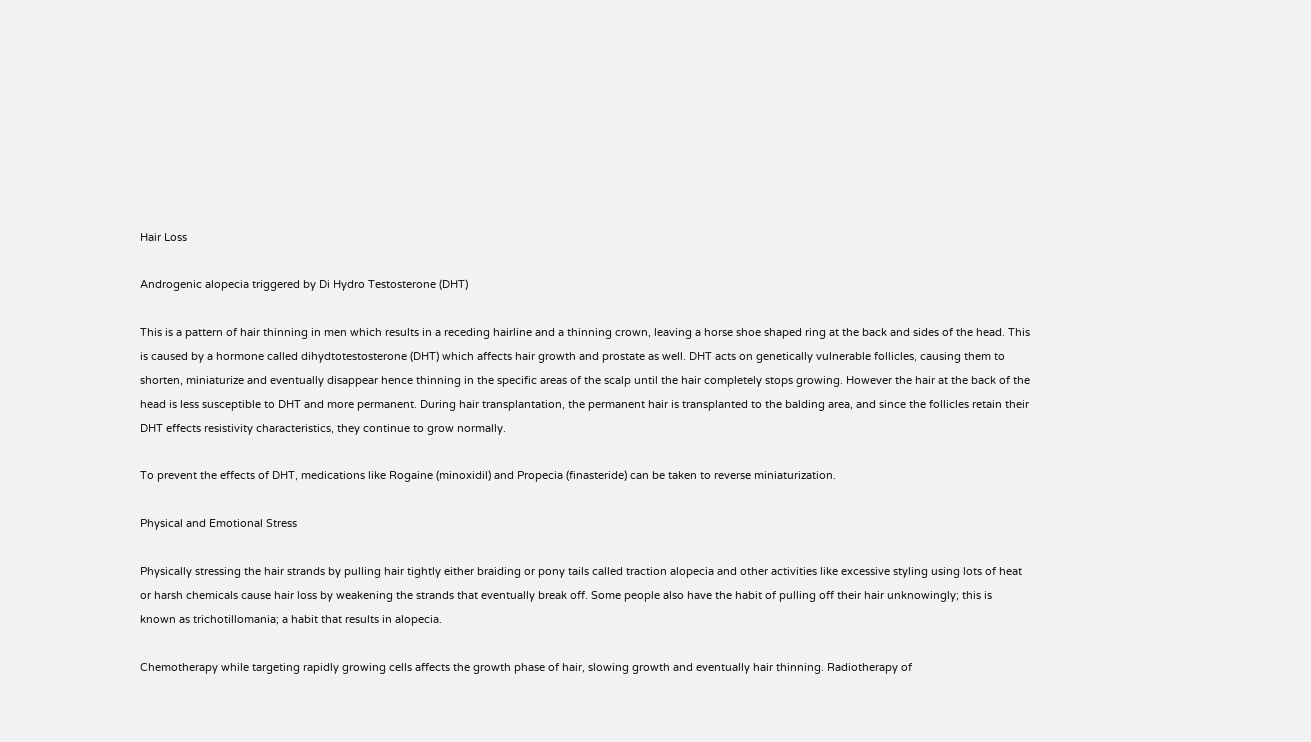Hair Loss

Androgenic alopecia triggered by Di Hydro Testosterone (DHT)

This is a pattern of hair thinning in men which results in a receding hairline and a thinning crown, leaving a horse shoe shaped ring at the back and sides of the head. This is caused by a hormone called dihydtotestosterone (DHT) which affects hair growth and prostate as well. DHT acts on genetically vulnerable follicles, causing them to shorten, miniaturize and eventually disappear hence thinning in the specific areas of the scalp until the hair completely stops growing. However the hair at the back of the head is less susceptible to DHT and more permanent. During hair transplantation, the permanent hair is transplanted to the balding area, and since the follicles retain their DHT effects resistivity characteristics, they continue to grow normally.

To prevent the effects of DHT, medications like Rogaine (minoxidil) and Propecia (finasteride) can be taken to reverse miniaturization.

Physical and Emotional Stress

Physically stressing the hair strands by pulling hair tightly either braiding or pony tails called traction alopecia and other activities like excessive styling using lots of heat or harsh chemicals cause hair loss by weakening the strands that eventually break off. Some people also have the habit of pulling off their hair unknowingly; this is known as trichotillomania; a habit that results in alopecia.

Chemotherapy while targeting rapidly growing cells affects the growth phase of hair, slowing growth and eventually hair thinning. Radiotherapy of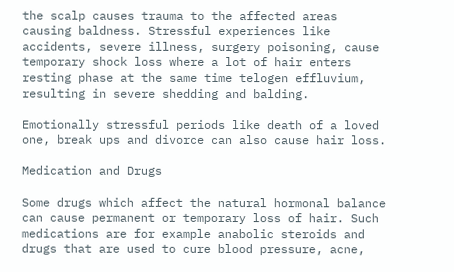the scalp causes trauma to the affected areas causing baldness. Stressful experiences like accidents, severe illness, surgery poisoning, cause temporary shock loss where a lot of hair enters resting phase at the same time telogen effluvium, resulting in severe shedding and balding.

Emotionally stressful periods like death of a loved one, break ups and divorce can also cause hair loss.

Medication and Drugs

Some drugs which affect the natural hormonal balance can cause permanent or temporary loss of hair. Such medications are for example anabolic steroids and drugs that are used to cure blood pressure, acne,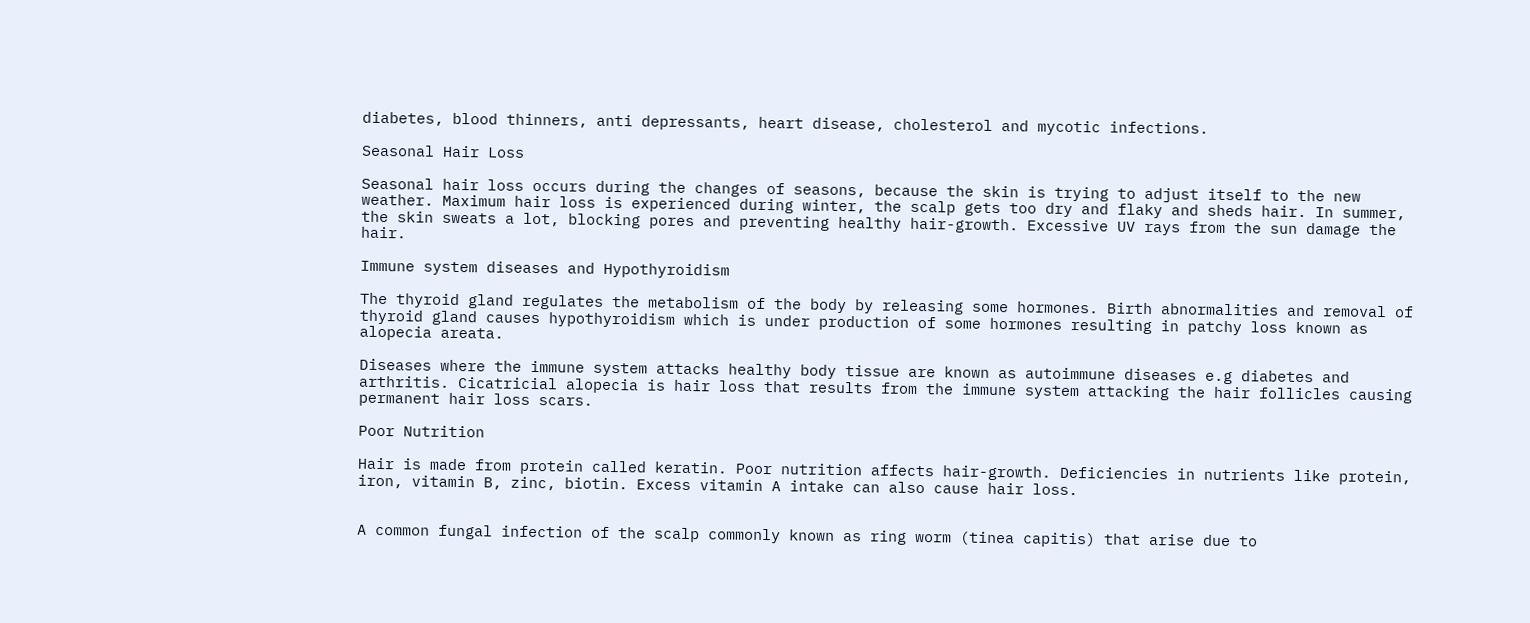diabetes, blood thinners, anti depressants, heart disease, cholesterol and mycotic infections.

Seasonal Hair Loss

Seasonal hair loss occurs during the changes of seasons, because the skin is trying to adjust itself to the new weather. Maximum hair loss is experienced during winter, the scalp gets too dry and flaky and sheds hair. In summer, the skin sweats a lot, blocking pores and preventing healthy hair-growth. Excessive UV rays from the sun damage the hair.

Immune system diseases and Hypothyroidism

The thyroid gland regulates the metabolism of the body by releasing some hormones. Birth abnormalities and removal of thyroid gland causes hypothyroidism which is under production of some hormones resulting in patchy loss known as alopecia areata.

Diseases where the immune system attacks healthy body tissue are known as autoimmune diseases e.g diabetes and arthritis. Cicatricial alopecia is hair loss that results from the immune system attacking the hair follicles causing permanent hair loss scars.

Poor Nutrition

Hair is made from protein called keratin. Poor nutrition affects hair-growth. Deficiencies in nutrients like protein, iron, vitamin B, zinc, biotin. Excess vitamin A intake can also cause hair loss.


A common fungal infection of the scalp commonly known as ring worm (tinea capitis) that arise due to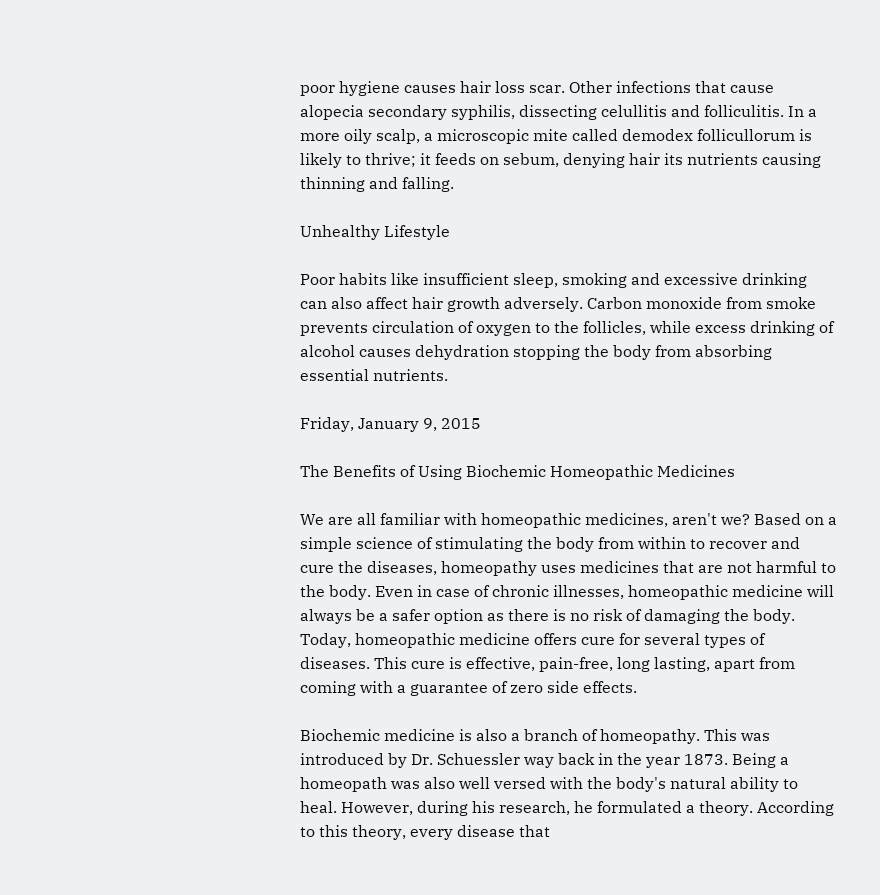poor hygiene causes hair loss scar. Other infections that cause alopecia secondary syphilis, dissecting celullitis and folliculitis. In a more oily scalp, a microscopic mite called demodex follicullorum is likely to thrive; it feeds on sebum, denying hair its nutrients causing thinning and falling.

Unhealthy Lifestyle

Poor habits like insufficient sleep, smoking and excessive drinking can also affect hair growth adversely. Carbon monoxide from smoke prevents circulation of oxygen to the follicles, while excess drinking of alcohol causes dehydration stopping the body from absorbing essential nutrients.

Friday, January 9, 2015

The Benefits of Using Biochemic Homeopathic Medicines

We are all familiar with homeopathic medicines, aren't we? Based on a simple science of stimulating the body from within to recover and cure the diseases, homeopathy uses medicines that are not harmful to the body. Even in case of chronic illnesses, homeopathic medicine will always be a safer option as there is no risk of damaging the body. Today, homeopathic medicine offers cure for several types of diseases. This cure is effective, pain-free, long lasting, apart from coming with a guarantee of zero side effects.

Biochemic medicine is also a branch of homeopathy. This was introduced by Dr. Schuessler way back in the year 1873. Being a homeopath was also well versed with the body's natural ability to heal. However, during his research, he formulated a theory. According to this theory, every disease that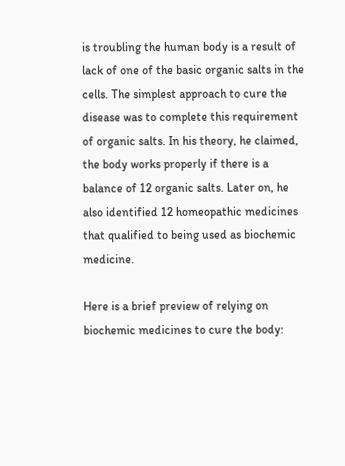is troubling the human body is a result of lack of one of the basic organic salts in the cells. The simplest approach to cure the disease was to complete this requirement of organic salts. In his theory, he claimed, the body works properly if there is a balance of 12 organic salts. Later on, he also identified 12 homeopathic medicines that qualified to being used as biochemic medicine.

Here is a brief preview of relying on biochemic medicines to cure the body: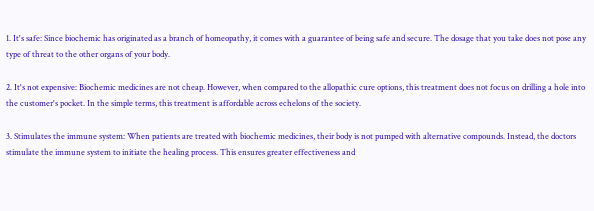1. It's safe: Since biochemic has originated as a branch of homeopathy, it comes with a guarantee of being safe and secure. The dosage that you take does not pose any type of threat to the other organs of your body.

2. It's not expensive: Biochemic medicines are not cheap. However, when compared to the allopathic cure options, this treatment does not focus on drilling a hole into the customer's pocket. In the simple terms, this treatment is affordable across echelons of the society.

3. Stimulates the immune system: When patients are treated with biochemic medicines, their body is not pumped with alternative compounds. Instead, the doctors stimulate the immune system to initiate the healing process. This ensures greater effectiveness and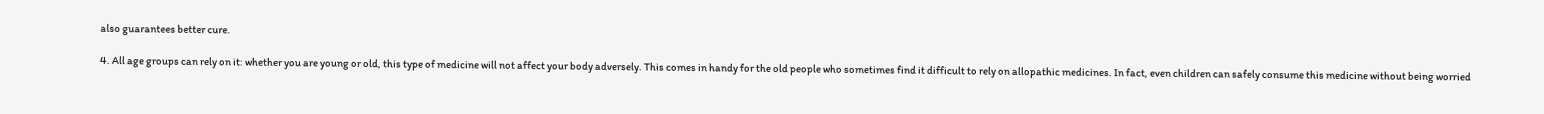also guarantees better cure.

4. All age groups can rely on it: whether you are young or old, this type of medicine will not affect your body adversely. This comes in handy for the old people who sometimes find it difficult to rely on allopathic medicines. In fact, even children can safely consume this medicine without being worried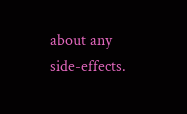about any side-effects.